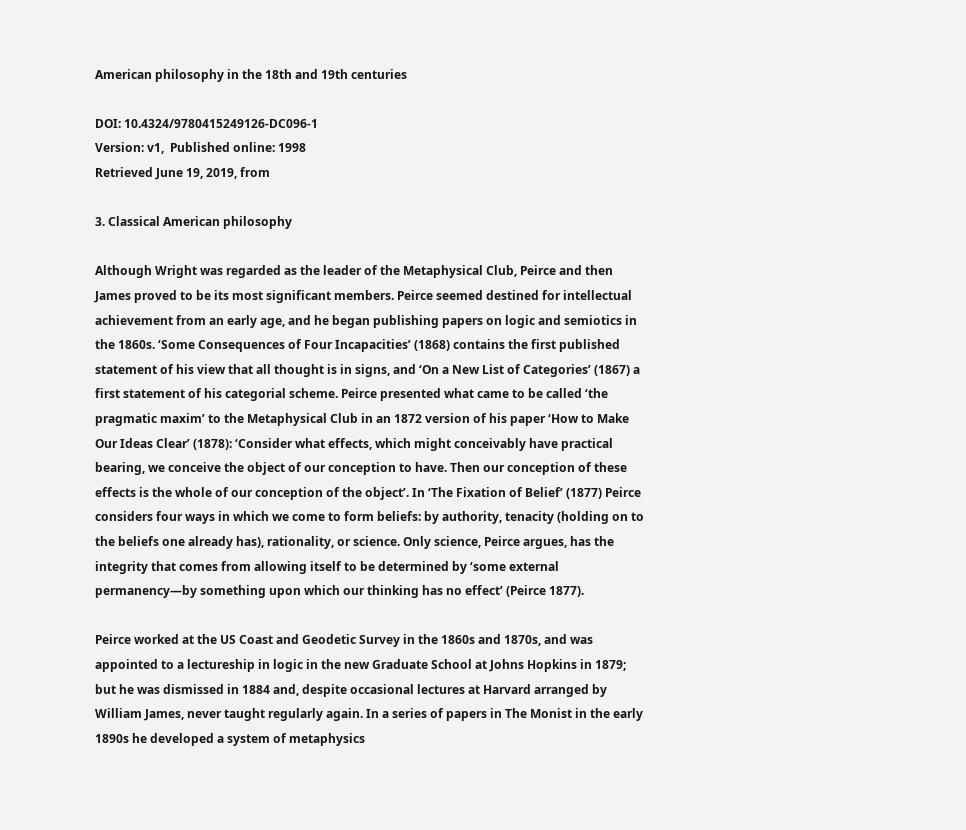American philosophy in the 18th and 19th centuries

DOI: 10.4324/9780415249126-DC096-1
Version: v1,  Published online: 1998
Retrieved June 19, 2019, from

3. Classical American philosophy

Although Wright was regarded as the leader of the Metaphysical Club, Peirce and then James proved to be its most significant members. Peirce seemed destined for intellectual achievement from an early age, and he began publishing papers on logic and semiotics in the 1860s. ‘Some Consequences of Four Incapacities’ (1868) contains the first published statement of his view that all thought is in signs, and ‘On a New List of Categories’ (1867) a first statement of his categorial scheme. Peirce presented what came to be called ‘the pragmatic maxim’ to the Metaphysical Club in an 1872 version of his paper ‘How to Make Our Ideas Clear’ (1878): ‘Consider what effects, which might conceivably have practical bearing, we conceive the object of our conception to have. Then our conception of these effects is the whole of our conception of the object’. In ‘The Fixation of Belief’ (1877) Peirce considers four ways in which we come to form beliefs: by authority, tenacity (holding on to the beliefs one already has), rationality, or science. Only science, Peirce argues, has the integrity that comes from allowing itself to be determined by ‘some external permanency—by something upon which our thinking has no effect’ (Peirce 1877).

Peirce worked at the US Coast and Geodetic Survey in the 1860s and 1870s, and was appointed to a lectureship in logic in the new Graduate School at Johns Hopkins in 1879; but he was dismissed in 1884 and, despite occasional lectures at Harvard arranged by William James, never taught regularly again. In a series of papers in The Monist in the early 1890s he developed a system of metaphysics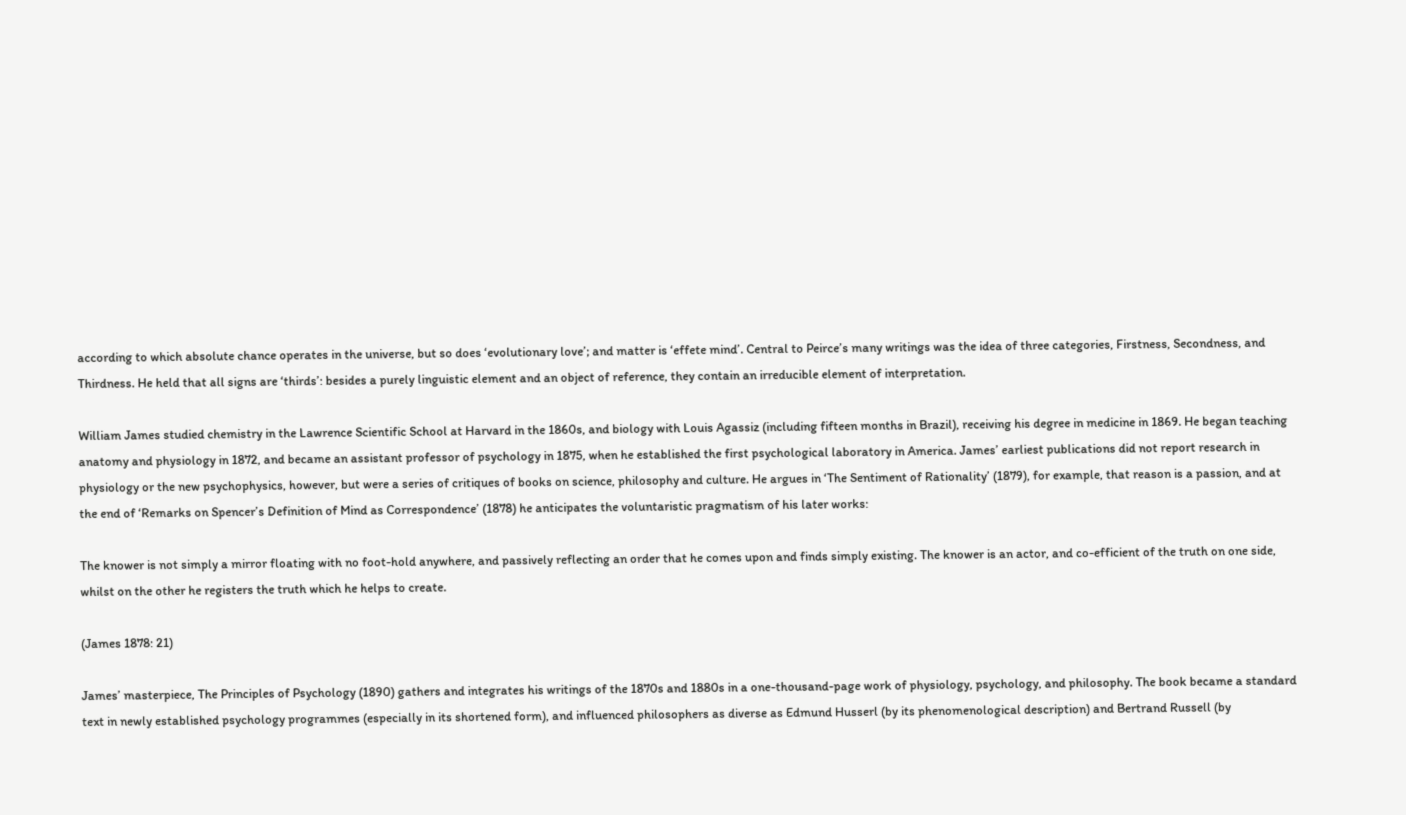according to which absolute chance operates in the universe, but so does ‘evolutionary love’; and matter is ‘effete mind’. Central to Peirce’s many writings was the idea of three categories, Firstness, Secondness, and Thirdness. He held that all signs are ‘thirds’: besides a purely linguistic element and an object of reference, they contain an irreducible element of interpretation.

William James studied chemistry in the Lawrence Scientific School at Harvard in the 1860s, and biology with Louis Agassiz (including fifteen months in Brazil), receiving his degree in medicine in 1869. He began teaching anatomy and physiology in 1872, and became an assistant professor of psychology in 1875, when he established the first psychological laboratory in America. James’ earliest publications did not report research in physiology or the new psychophysics, however, but were a series of critiques of books on science, philosophy and culture. He argues in ‘The Sentiment of Rationality’ (1879), for example, that reason is a passion, and at the end of ‘Remarks on Spencer’s Definition of Mind as Correspondence’ (1878) he anticipates the voluntaristic pragmatism of his later works:

The knower is not simply a mirror floating with no foot-hold anywhere, and passively reflecting an order that he comes upon and finds simply existing. The knower is an actor, and co-efficient of the truth on one side, whilst on the other he registers the truth which he helps to create.

(James 1878: 21)

James’ masterpiece, The Principles of Psychology (1890) gathers and integrates his writings of the 1870s and 1880s in a one-thousand-page work of physiology, psychology, and philosophy. The book became a standard text in newly established psychology programmes (especially in its shortened form), and influenced philosophers as diverse as Edmund Husserl (by its phenomenological description) and Bertrand Russell (by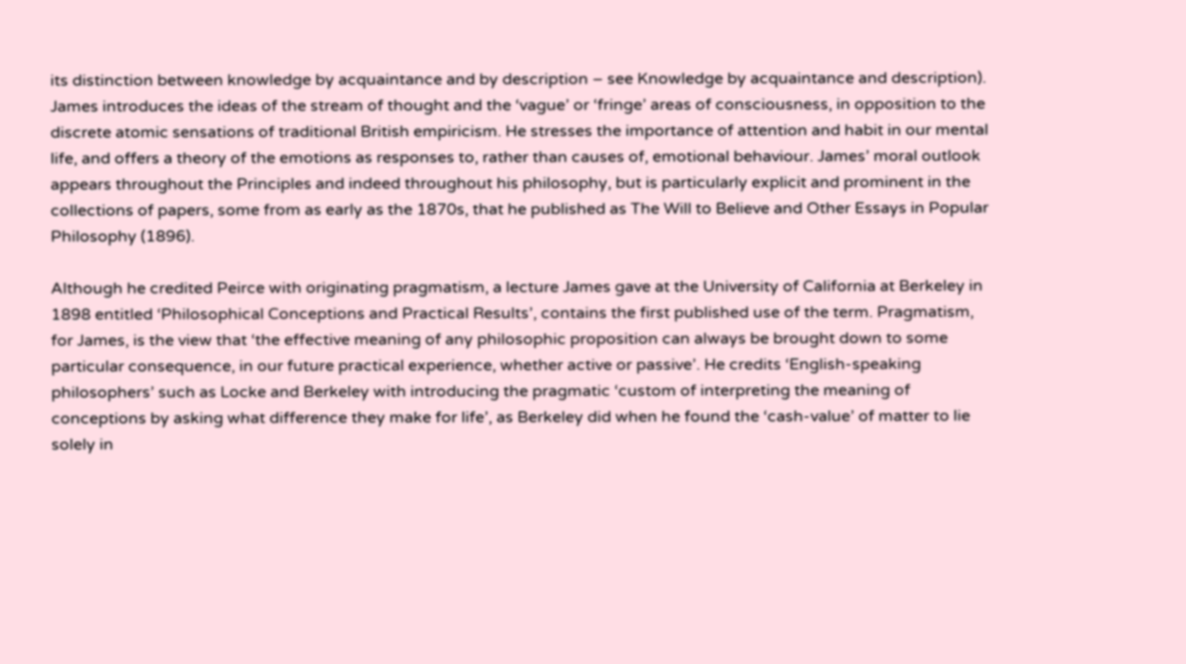its distinction between knowledge by acquaintance and by description – see Knowledge by acquaintance and description). James introduces the ideas of the stream of thought and the ‘vague’ or ‘fringe’ areas of consciousness, in opposition to the discrete atomic sensations of traditional British empiricism. He stresses the importance of attention and habit in our mental life, and offers a theory of the emotions as responses to, rather than causes of, emotional behaviour. James’ moral outlook appears throughout the Principles and indeed throughout his philosophy, but is particularly explicit and prominent in the collections of papers, some from as early as the 1870s, that he published as The Will to Believe and Other Essays in Popular Philosophy (1896).

Although he credited Peirce with originating pragmatism, a lecture James gave at the University of California at Berkeley in 1898 entitled ‘Philosophical Conceptions and Practical Results’, contains the first published use of the term. Pragmatism, for James, is the view that ‘the effective meaning of any philosophic proposition can always be brought down to some particular consequence, in our future practical experience, whether active or passive’. He credits ‘English-speaking philosophers’ such as Locke and Berkeley with introducing the pragmatic ‘custom of interpreting the meaning of conceptions by asking what difference they make for life’, as Berkeley did when he found the ‘cash-value’ of matter to lie solely in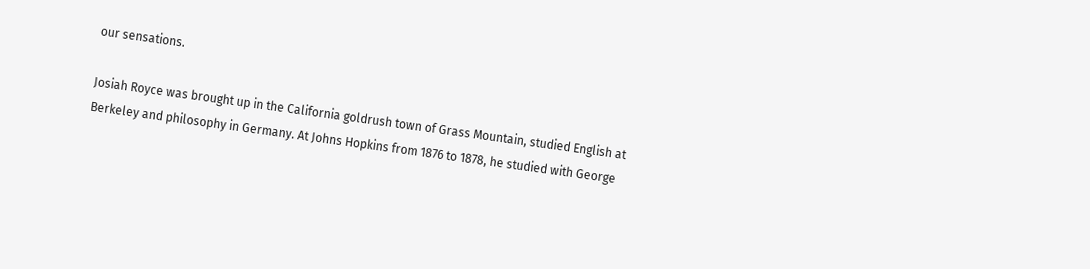our sensations.

Josiah Royce was brought up in the California goldrush town of Grass Mountain, studied English at Berkeley and philosophy in Germany. At Johns Hopkins from 1876 to 1878, he studied with George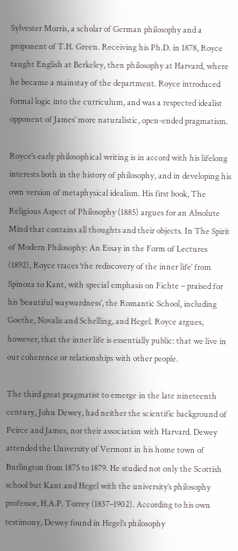Sylvester Morris, a scholar of German philosophy and a proponent of T.H. Green. Receiving his Ph.D. in 1878, Royce taught English at Berkeley, then philosophy at Harvard, where he became a mainstay of the department. Royce introduced formal logic into the curriculum, and was a respected idealist opponent of James’ more naturalistic, open-ended pragmatism.

Royce’s early philosophical writing is in accord with his lifelong interests both in the history of philosophy, and in developing his own version of metaphysical idealism. His first book, The Religious Aspect of Philosophy (1885) argues for an Absolute Mind that contains all thoughts and their objects. In The Spirit of Modern Philosophy: An Essay in the Form of Lectures (1892), Royce traces ‘the rediscovery of the inner life’ from Spinoza to Kant, with special emphasis on Fichte – praised for his ‘beautiful waywardness’, the Romantic School, including Goethe, Novalis and Schelling, and Hegel. Royce argues, however, that the inner life is essentially public: that we live in our coherence or relationships with other people.

The third great pragmatist to emerge in the late nineteenth century, John Dewey, had neither the scientific background of Peirce and James, nor their association with Harvard. Dewey attended the University of Vermont in his home town of Burlington from 1875 to 1879. He studied not only the Scottish school but Kant and Hegel with the university’s philosophy professor, H.A.P. Torrey (1837–1902). According to his own testimony, Dewey found in Hegel’s philosophy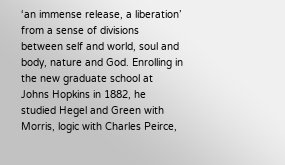‘an immense release, a liberation’ from a sense of divisions between self and world, soul and body, nature and God. Enrolling in the new graduate school at Johns Hopkins in 1882, he studied Hegel and Green with Morris, logic with Charles Peirce,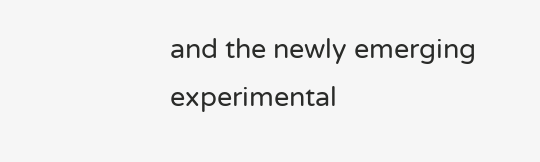and the newly emerging experimental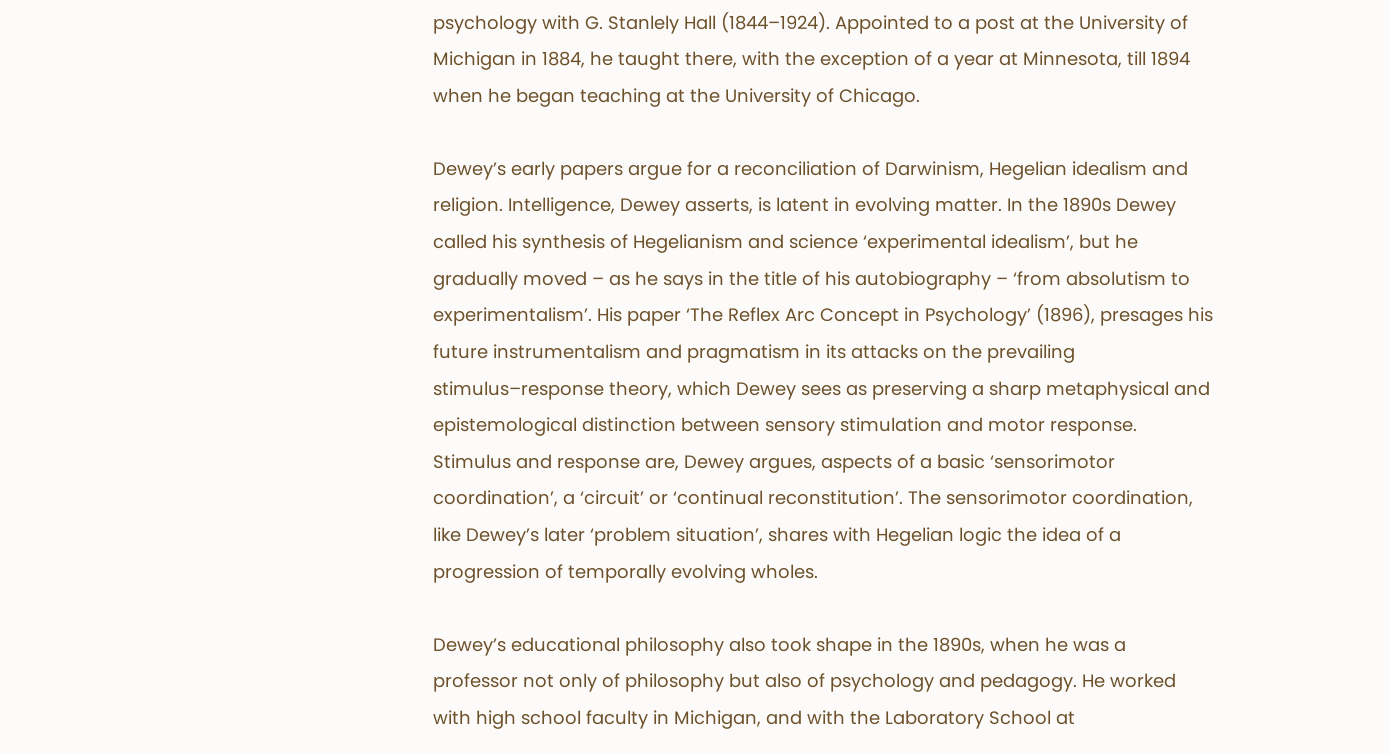psychology with G. Stanlely Hall (1844–1924). Appointed to a post at the University of Michigan in 1884, he taught there, with the exception of a year at Minnesota, till 1894 when he began teaching at the University of Chicago.

Dewey’s early papers argue for a reconciliation of Darwinism, Hegelian idealism and religion. Intelligence, Dewey asserts, is latent in evolving matter. In the 1890s Dewey called his synthesis of Hegelianism and science ‘experimental idealism’, but he gradually moved – as he says in the title of his autobiography – ‘from absolutism to experimentalism’. His paper ‘The Reflex Arc Concept in Psychology’ (1896), presages his future instrumentalism and pragmatism in its attacks on the prevailing stimulus–response theory, which Dewey sees as preserving a sharp metaphysical and epistemological distinction between sensory stimulation and motor response. Stimulus and response are, Dewey argues, aspects of a basic ‘sensorimotor coordination’, a ‘circuit’ or ‘continual reconstitution’. The sensorimotor coordination, like Dewey’s later ‘problem situation’, shares with Hegelian logic the idea of a progression of temporally evolving wholes.

Dewey’s educational philosophy also took shape in the 1890s, when he was a professor not only of philosophy but also of psychology and pedagogy. He worked with high school faculty in Michigan, and with the Laboratory School at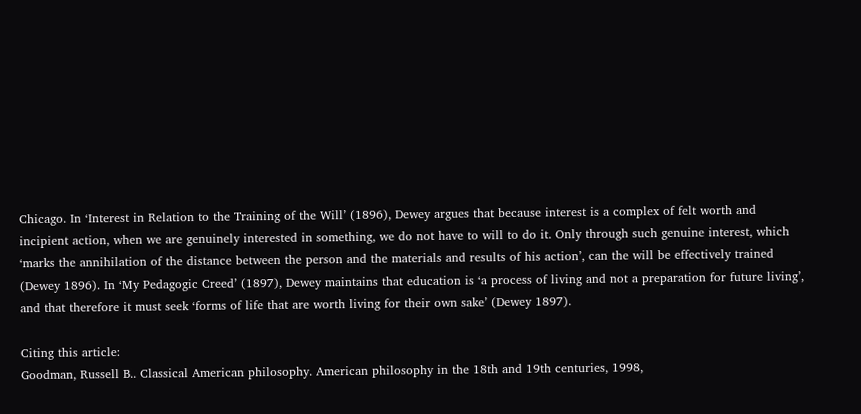Chicago. In ‘Interest in Relation to the Training of the Will’ (1896), Dewey argues that because interest is a complex of felt worth and incipient action, when we are genuinely interested in something, we do not have to will to do it. Only through such genuine interest, which ‘marks the annihilation of the distance between the person and the materials and results of his action’, can the will be effectively trained (Dewey 1896). In ‘My Pedagogic Creed’ (1897), Dewey maintains that education is ‘a process of living and not a preparation for future living’, and that therefore it must seek ‘forms of life that are worth living for their own sake’ (Dewey 1897).

Citing this article:
Goodman, Russell B.. Classical American philosophy. American philosophy in the 18th and 19th centuries, 1998,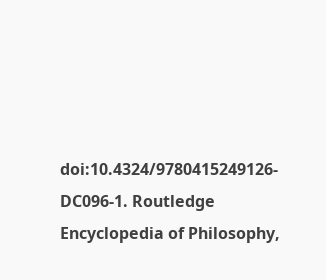doi:10.4324/9780415249126-DC096-1. Routledge Encyclopedia of Philosophy,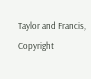Taylor and Francis,
Copyright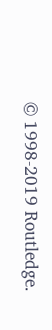© 1998-2019 Routledge.